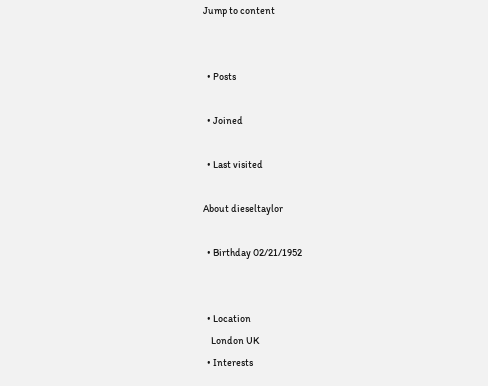Jump to content


  • Posts

  • Joined

  • Last visited

About dieseltaylor

  • Birthday 02/21/1952


  • Location
    London UK
  • Interests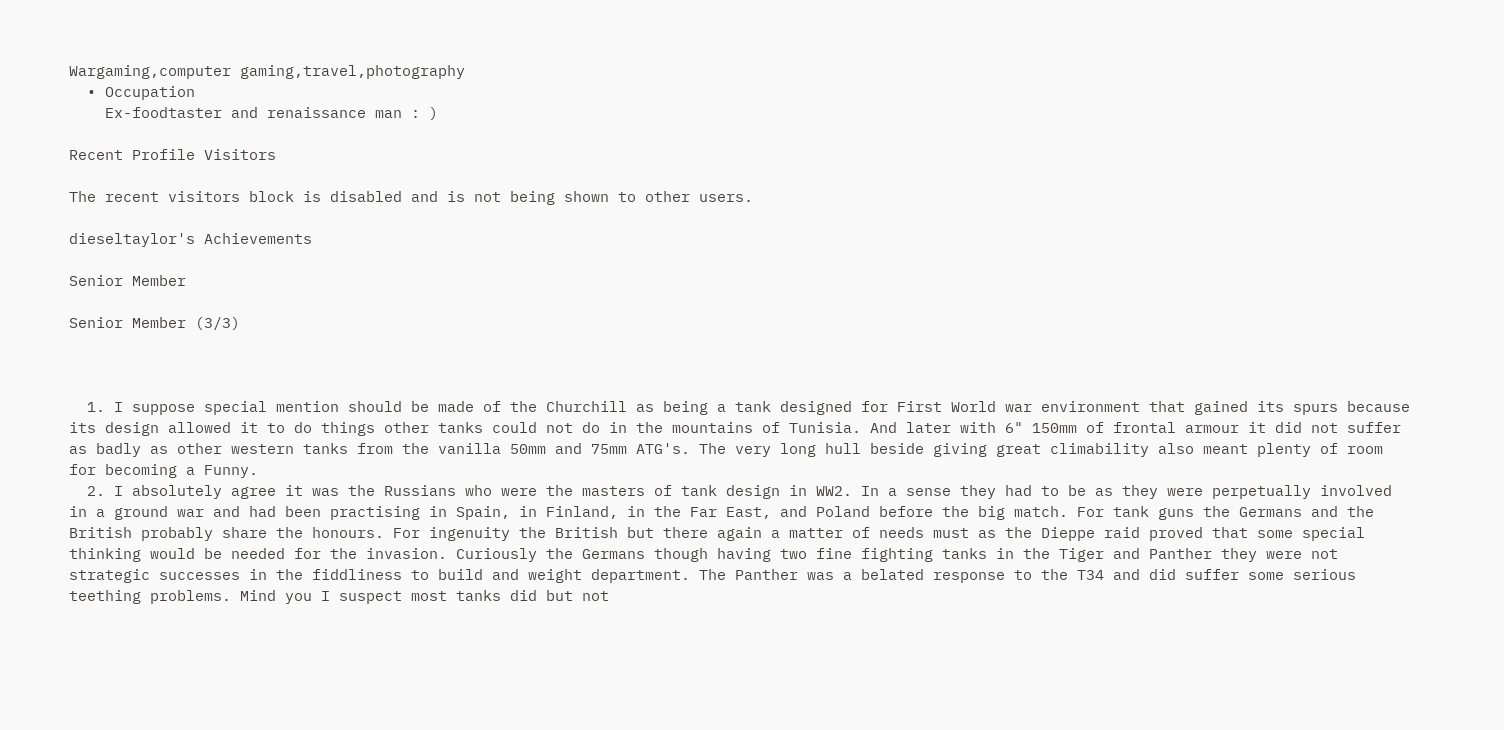Wargaming,computer gaming,travel,photography
  • Occupation
    Ex-foodtaster and renaissance man : )

Recent Profile Visitors

The recent visitors block is disabled and is not being shown to other users.

dieseltaylor's Achievements

Senior Member

Senior Member (3/3)



  1. I suppose special mention should be made of the Churchill as being a tank designed for First World war environment that gained its spurs because its design allowed it to do things other tanks could not do in the mountains of Tunisia. And later with 6" 150mm of frontal armour it did not suffer as badly as other western tanks from the vanilla 50mm and 75mm ATG's. The very long hull beside giving great climability also meant plenty of room for becoming a Funny.
  2. I absolutely agree it was the Russians who were the masters of tank design in WW2. In a sense they had to be as they were perpetually involved in a ground war and had been practising in Spain, in Finland, in the Far East, and Poland before the big match. For tank guns the Germans and the British probably share the honours. For ingenuity the British but there again a matter of needs must as the Dieppe raid proved that some special thinking would be needed for the invasion. Curiously the Germans though having two fine fighting tanks in the Tiger and Panther they were not strategic successes in the fiddliness to build and weight department. The Panther was a belated response to the T34 and did suffer some serious teething problems. Mind you I suspect most tanks did but not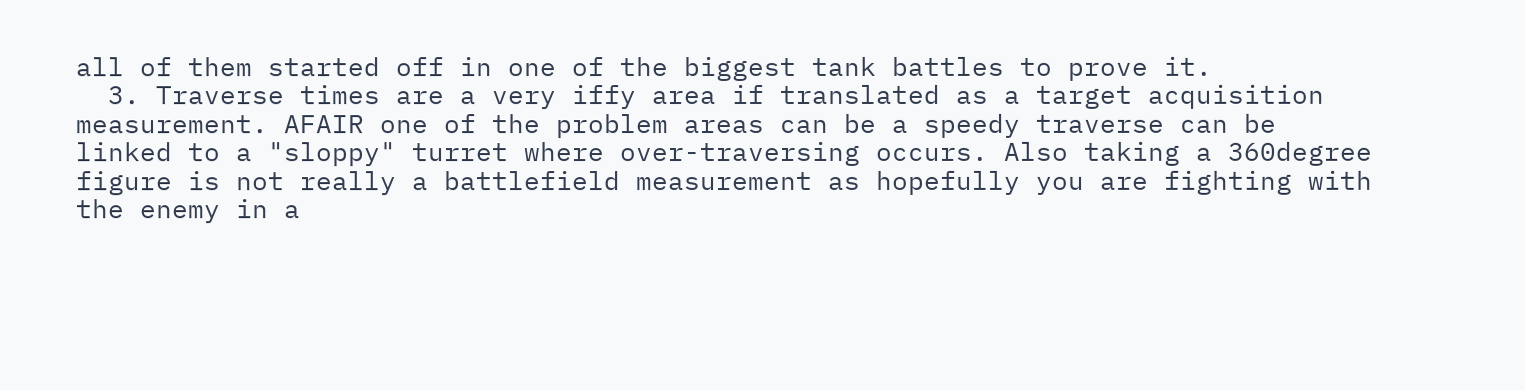all of them started off in one of the biggest tank battles to prove it.
  3. Traverse times are a very iffy area if translated as a target acquisition measurement. AFAIR one of the problem areas can be a speedy traverse can be linked to a "sloppy" turret where over-traversing occurs. Also taking a 360degree figure is not really a battlefield measurement as hopefully you are fighting with the enemy in a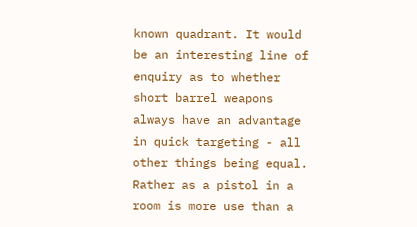known quadrant. It would be an interesting line of enquiry as to whether short barrel weapons always have an advantage in quick targeting - all other things being equal. Rather as a pistol in a room is more use than a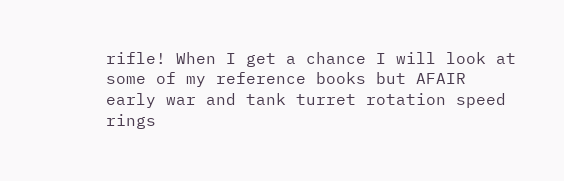rifle! When I get a chance I will look at some of my reference books but AFAIR early war and tank turret rotation speed rings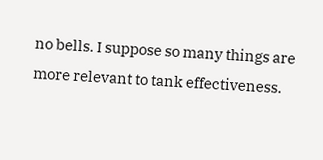no bells. I suppose so many things are more relevant to tank effectiveness.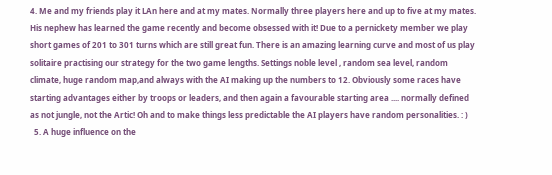4. Me and my friends play it LAn here and at my mates. Normally three players here and up to five at my mates. His nephew has learned the game recently and become obsessed with it! Due to a pernickety member we play short games of 201 to 301 turns which are still great fun. There is an amazing learning curve and most of us play solitaire practising our strategy for the two game lengths. Settings noble level , random sea level, random climate, huge random map,and always with the AI making up the numbers to 12. Obviously some races have starting advantages either by troops or leaders, and then again a favourable starting area .... normally defined as not jungle, not the Artic! Oh and to make things less predictable the AI players have random personalities. : )
  5. A huge influence on the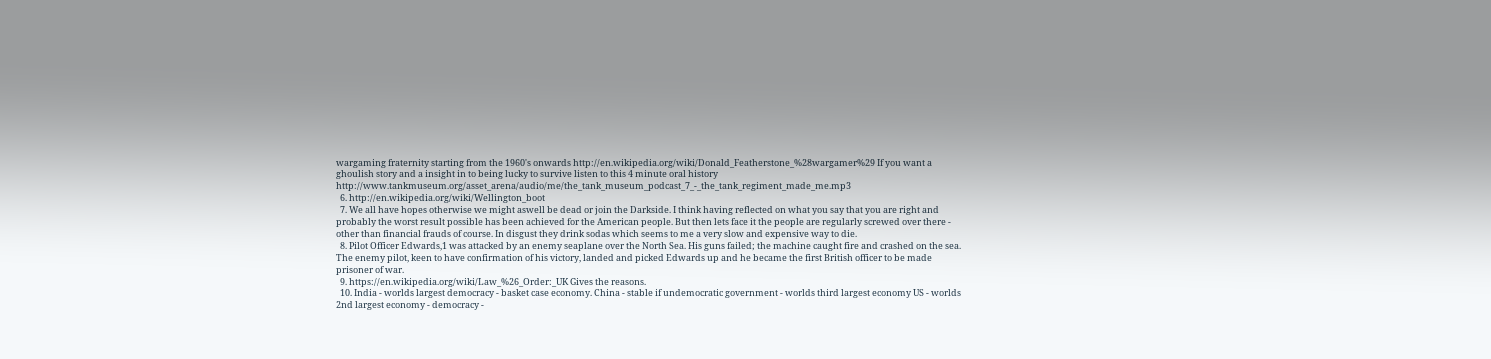wargaming fraternity starting from the 1960's onwards http://en.wikipedia.org/wiki/Donald_Featherstone_%28wargamer%29 If you want a ghoulish story and a insight in to being lucky to survive listen to this 4 minute oral history http://www.tankmuseum.org/asset_arena/audio/me/the_tank_museum_podcast_7_-_the_tank_regiment_made_me.mp3
  6. http://en.wikipedia.org/wiki/Wellington_boot
  7. We all have hopes otherwise we might aswell be dead or join the Darkside. I think having reflected on what you say that you are right and probably the worst result possible has been achieved for the American people. But then lets face it the people are regularly screwed over there - other than financial frauds of course. In disgust they drink sodas which seems to me a very slow and expensive way to die.
  8. Pilot Officer Edwards,1 was attacked by an enemy seaplane over the North Sea. His guns failed; the machine caught fire and crashed on the sea. The enemy pilot, keen to have confirmation of his victory, landed and picked Edwards up and he became the first British officer to be made prisoner of war.
  9. https://en.wikipedia.org/wiki/Law_%26_Order:_UK Gives the reasons.
  10. India - worlds largest democracy - basket case economy. China - stable if undemocratic government - worlds third largest economy US - worlds 2nd largest economy - democracy -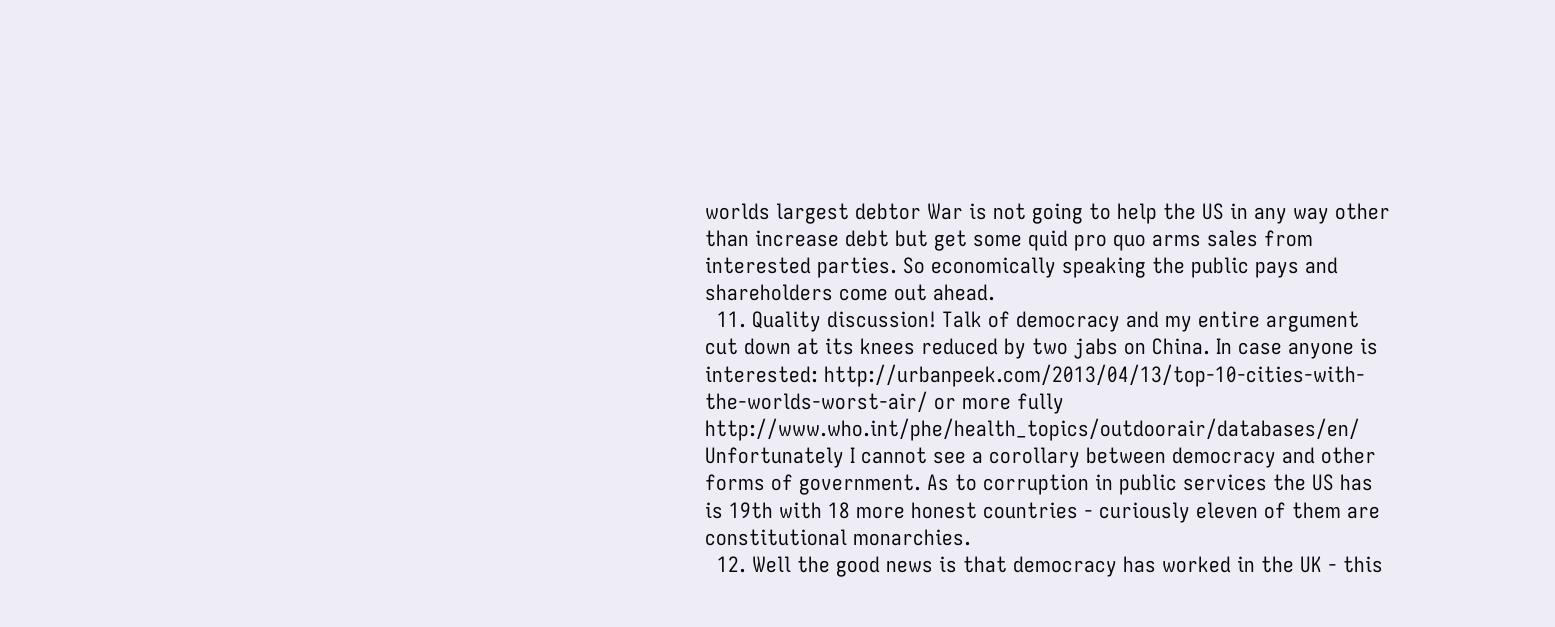worlds largest debtor War is not going to help the US in any way other than increase debt but get some quid pro quo arms sales from interested parties. So economically speaking the public pays and shareholders come out ahead.
  11. Quality discussion! Talk of democracy and my entire argument cut down at its knees reduced by two jabs on China. In case anyone is interested: http://urbanpeek.com/2013/04/13/top-10-cities-with-the-worlds-worst-air/ or more fully http://www.who.int/phe/health_topics/outdoorair/databases/en/ Unfortunately I cannot see a corollary between democracy and other forms of government. As to corruption in public services the US has is 19th with 18 more honest countries - curiously eleven of them are constitutional monarchies.
  12. Well the good news is that democracy has worked in the UK - this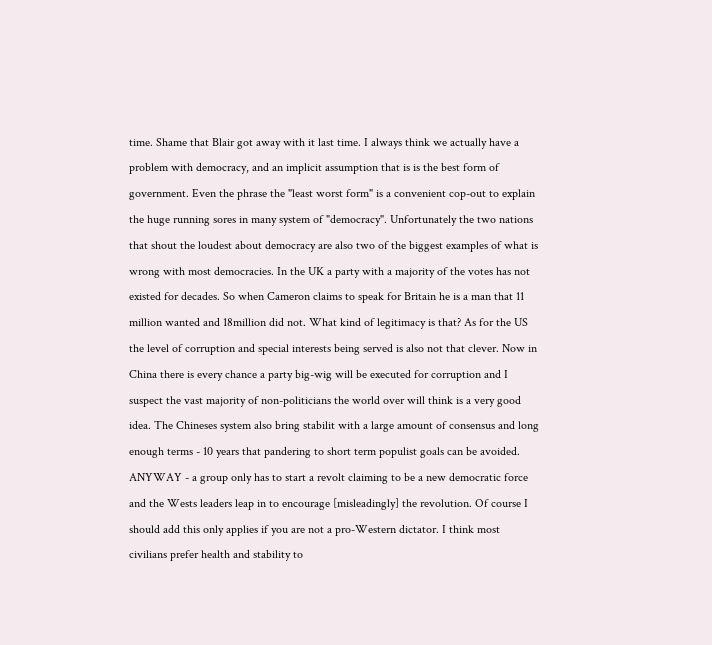time. Shame that Blair got away with it last time. I always think we actually have a problem with democracy, and an implicit assumption that is is the best form of government. Even the phrase the "least worst form" is a convenient cop-out to explain the huge running sores in many system of "democracy". Unfortunately the two nations that shout the loudest about democracy are also two of the biggest examples of what is wrong with most democracies. In the UK a party with a majority of the votes has not existed for decades. So when Cameron claims to speak for Britain he is a man that 11 million wanted and 18million did not. What kind of legitimacy is that? As for the US the level of corruption and special interests being served is also not that clever. Now in China there is every chance a party big-wig will be executed for corruption and I suspect the vast majority of non-politicians the world over will think is a very good idea. The Chineses system also bring stabilit with a large amount of consensus and long enough terms - 10 years that pandering to short term populist goals can be avoided. ANYWAY - a group only has to start a revolt claiming to be a new democratic force and the Wests leaders leap in to encourage [misleadingly] the revolution. Of course I should add this only applies if you are not a pro-Western dictator. I think most civilians prefer health and stability to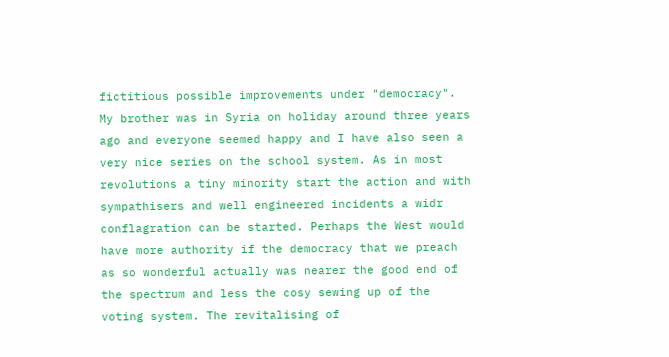fictitious possible improvements under "democracy". My brother was in Syria on holiday around three years ago and everyone seemed happy and I have also seen a very nice series on the school system. As in most revolutions a tiny minority start the action and with sympathisers and well engineered incidents a widr conflagration can be started. Perhaps the West would have more authority if the democracy that we preach as so wonderful actually was nearer the good end of the spectrum and less the cosy sewing up of the voting system. The revitalising of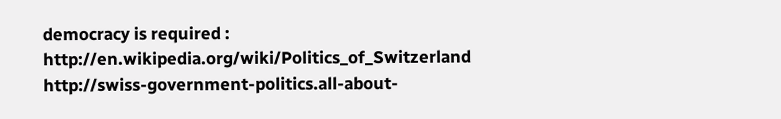democracy is required : http://en.wikipedia.org/wiki/Politics_of_Switzerland http://swiss-government-politics.all-about-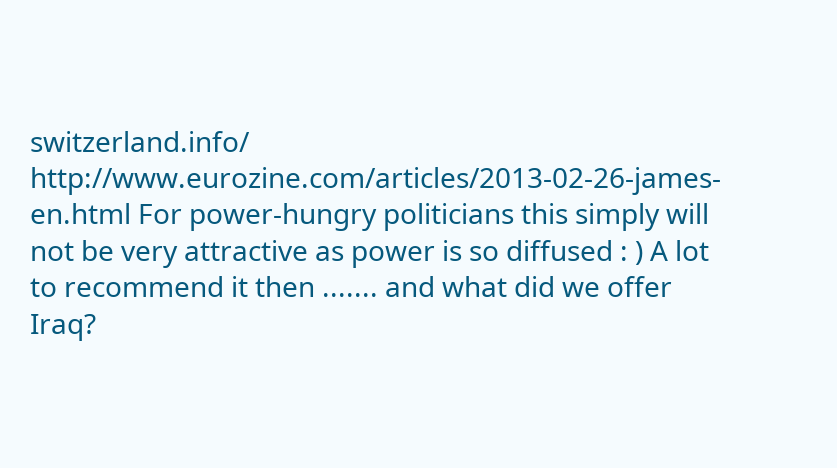switzerland.info/ http://www.eurozine.com/articles/2013-02-26-james-en.html For power-hungry politicians this simply will not be very attractive as power is so diffused : ) A lot to recommend it then ....... and what did we offer Iraq?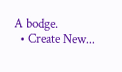A bodge.
  • Create New...